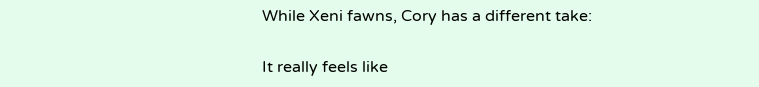While Xeni fawns, Cory has a different take:

It really feels like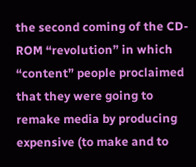the second coming of the CD-ROM “revolution” in which “content” people proclaimed that they were going to remake media by producing expensive (to make and to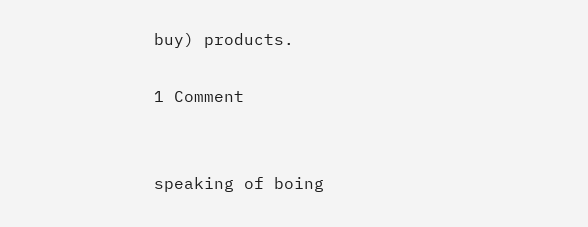buy) products.

1 Comment


speaking of boing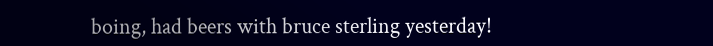boing, had beers with bruce sterling yesterday!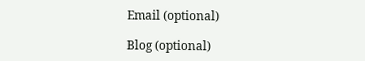Email (optional)

Blog (optional)